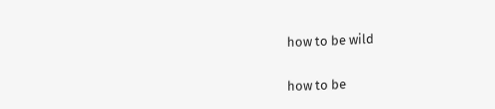how to be wild

how to be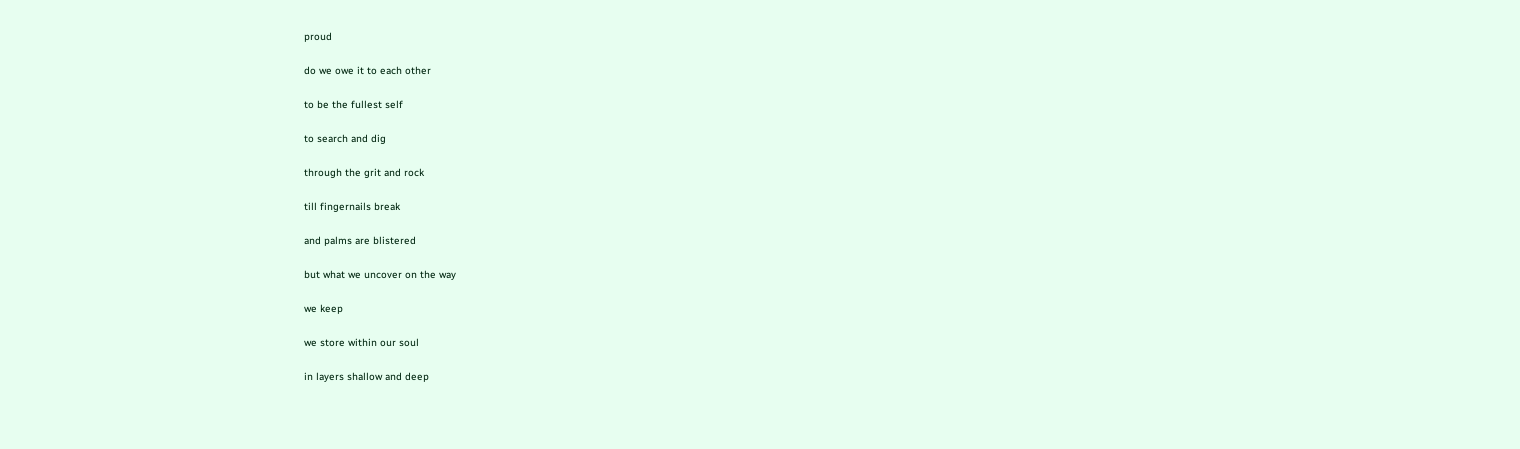proud

do we owe it to each other

to be the fullest self

to search and dig

through the grit and rock

till fingernails break

and palms are blistered

but what we uncover on the way

we keep

we store within our soul

in layers shallow and deep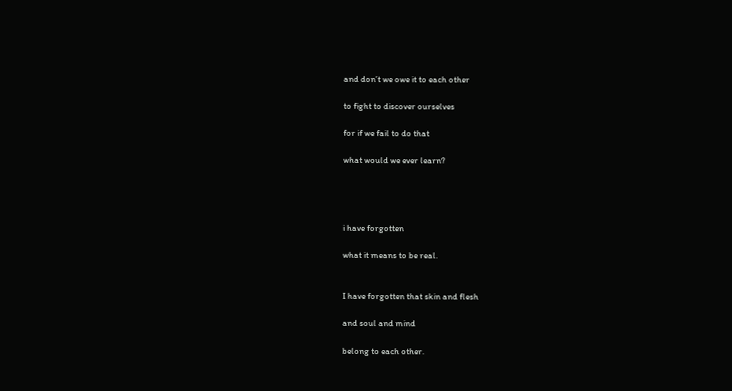and don’t we owe it to each other

to fight to discover ourselves

for if we fail to do that

what would we ever learn?




i have forgotten

what it means to be real.


I have forgotten that skin and flesh

and soul and mind

belong to each other.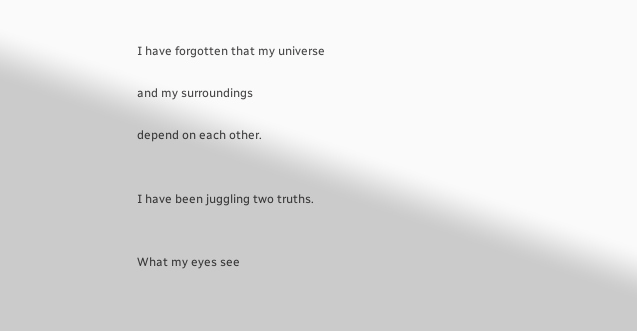I have forgotten that my universe

and my surroundings

depend on each other.


I have been juggling two truths.


What my eyes see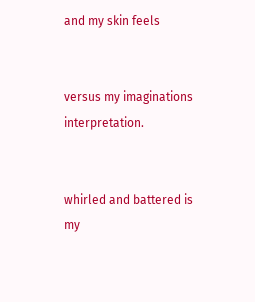and my skin feels


versus my imaginations interpretation.


whirled and battered is my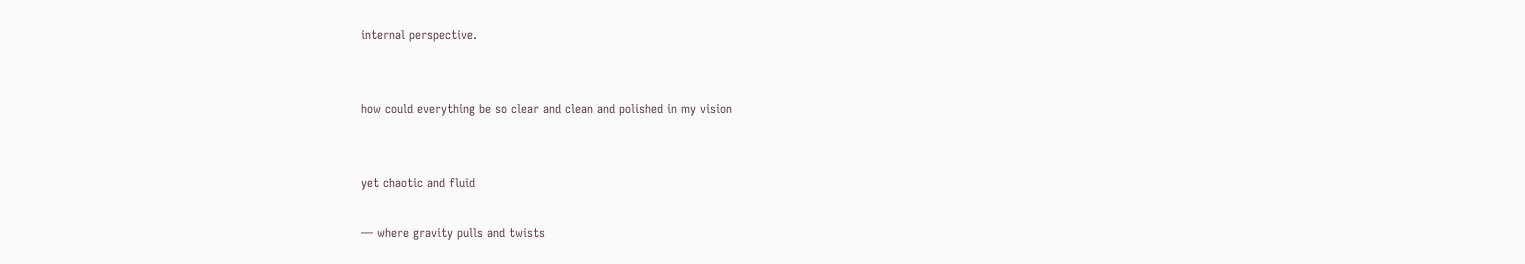internal perspective.


how could everything be so clear and clean and polished in my vision


yet chaotic and fluid

— where gravity pulls and twists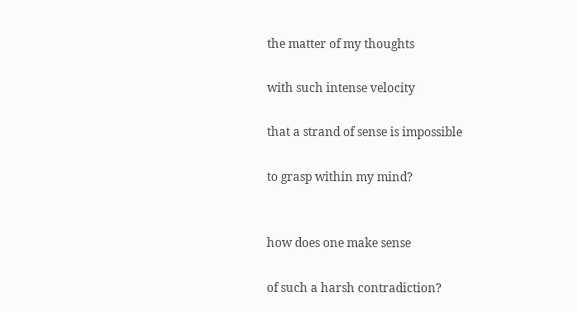the matter of my thoughts

with such intense velocity

that a strand of sense is impossible

to grasp within my mind?


how does one make sense

of such a harsh contradiction?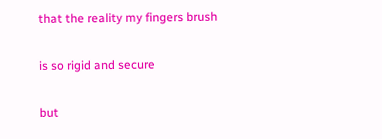that the reality my fingers brush

is so rigid and secure

but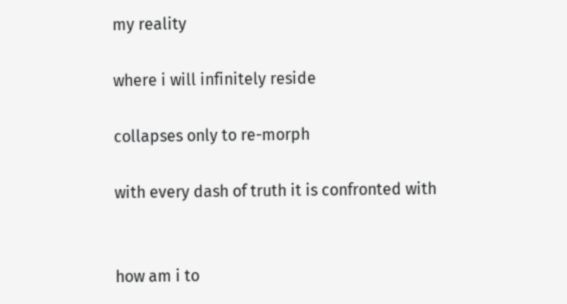my reality

where i will infinitely reside

collapses only to re-morph

with every dash of truth it is confronted with


how am i to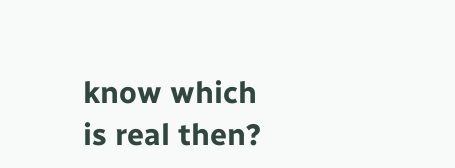know which is real then?